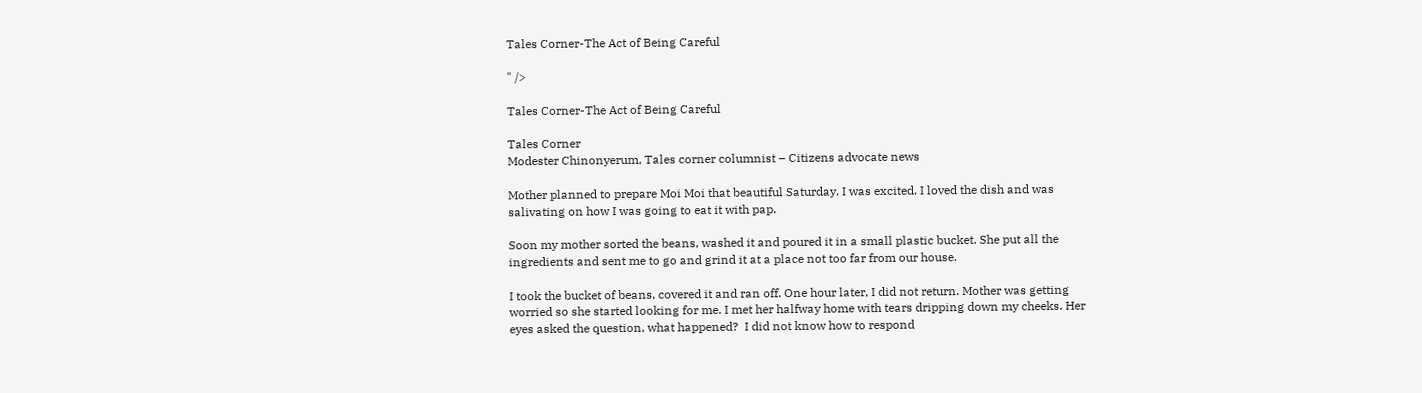Tales Corner-The Act of Being Careful

" />

Tales Corner-The Act of Being Careful

Tales Corner
Modester Chinonyerum, Tales corner columnist – Citizens advocate news

Mother planned to prepare Moi Moi that beautiful Saturday. I was excited. I loved the dish and was salivating on how I was going to eat it with pap.

Soon my mother sorted the beans, washed it and poured it in a small plastic bucket. She put all the ingredients and sent me to go and grind it at a place not too far from our house.

I took the bucket of beans, covered it and ran off. One hour later, I did not return. Mother was getting worried so she started looking for me. I met her halfway home with tears dripping down my cheeks. Her eyes asked the question, what happened?  I did not know how to respond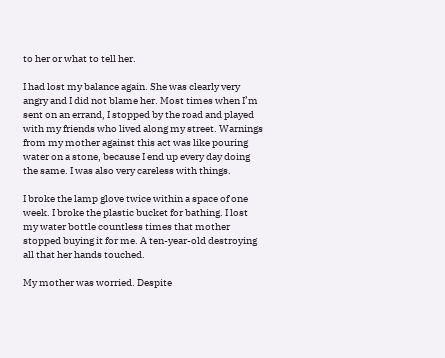to her or what to tell her.

I had lost my balance again. She was clearly very angry and I did not blame her. Most times when I’m sent on an errand, I stopped by the road and played with my friends who lived along my street. Warnings from my mother against this act was like pouring water on a stone, because I end up every day doing the same. I was also very careless with things.

I broke the lamp glove twice within a space of one week. I broke the plastic bucket for bathing. I lost my water bottle countless times that mother stopped buying it for me. A ten-year-old destroying all that her hands touched.

My mother was worried. Despite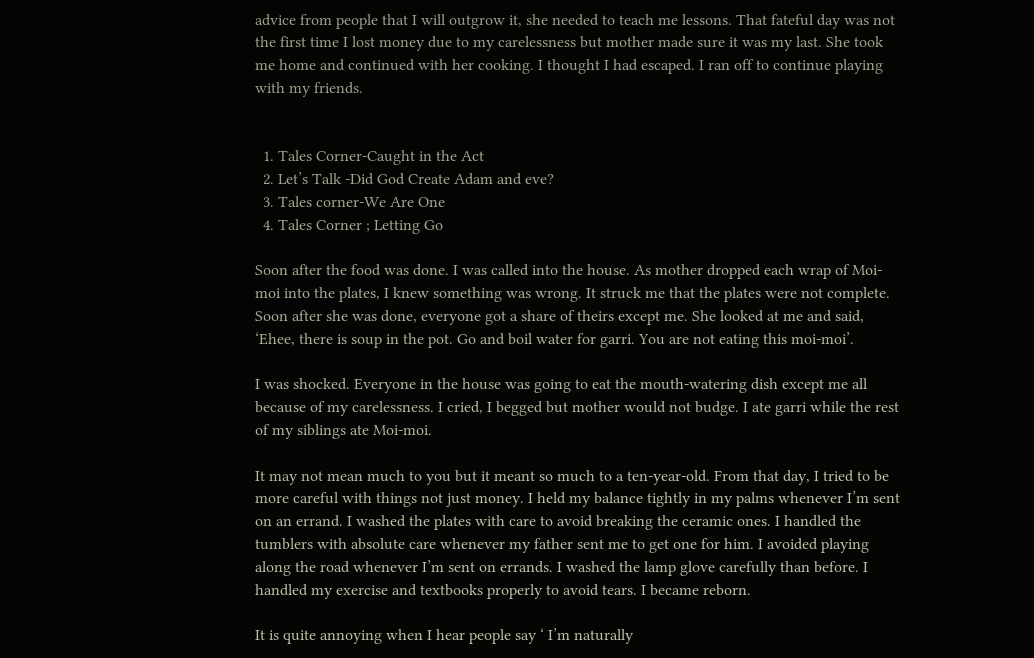advice from people that I will outgrow it, she needed to teach me lessons. That fateful day was not the first time I lost money due to my carelessness but mother made sure it was my last. She took me home and continued with her cooking. I thought I had escaped. I ran off to continue playing with my friends.


  1. Tales Corner-Caught in the Act
  2. Let’s Talk -Did God Create Adam and eve?
  3. Tales corner-We Are One
  4. Tales Corner ; Letting Go

Soon after the food was done. I was called into the house. As mother dropped each wrap of Moi-moi into the plates, I knew something was wrong. It struck me that the plates were not complete. Soon after she was done, everyone got a share of theirs except me. She looked at me and said, ‘Ehee, there is soup in the pot. Go and boil water for garri. You are not eating this moi-moi’.

I was shocked. Everyone in the house was going to eat the mouth-watering dish except me all because of my carelessness. I cried, I begged but mother would not budge. I ate garri while the rest of my siblings ate Moi-moi.

It may not mean much to you but it meant so much to a ten-year-old. From that day, I tried to be more careful with things not just money. I held my balance tightly in my palms whenever I’m sent on an errand. I washed the plates with care to avoid breaking the ceramic ones. I handled the tumblers with absolute care whenever my father sent me to get one for him. I avoided playing along the road whenever I’m sent on errands. I washed the lamp glove carefully than before. I handled my exercise and textbooks properly to avoid tears. I became reborn.

It is quite annoying when I hear people say ‘ I’m naturally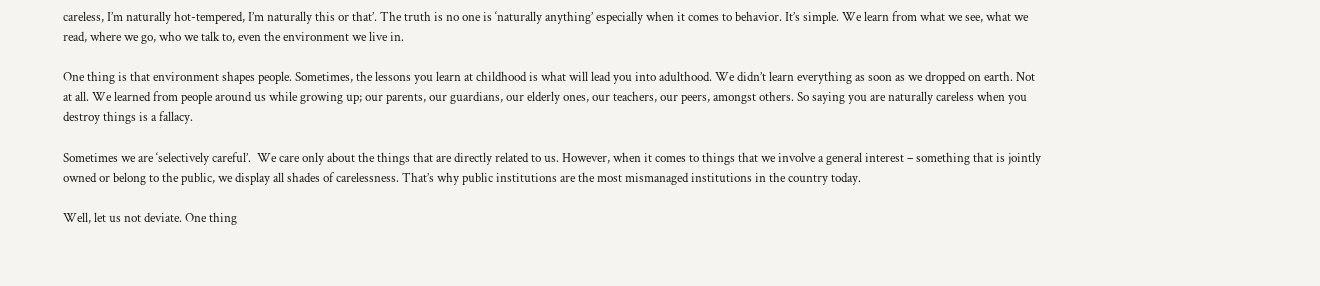careless, I’m naturally hot-tempered, I’m naturally this or that’. The truth is no one is ‘naturally anything’ especially when it comes to behavior. It’s simple. We learn from what we see, what we read, where we go, who we talk to, even the environment we live in.

One thing is that environment shapes people. Sometimes, the lessons you learn at childhood is what will lead you into adulthood. We didn’t learn everything as soon as we dropped on earth. Not at all. We learned from people around us while growing up; our parents, our guardians, our elderly ones, our teachers, our peers, amongst others. So saying you are naturally careless when you destroy things is a fallacy.

Sometimes we are ‘selectively careful’.  We care only about the things that are directly related to us. However, when it comes to things that we involve a general interest – something that is jointly owned or belong to the public, we display all shades of carelessness. That’s why public institutions are the most mismanaged institutions in the country today.

Well, let us not deviate. One thing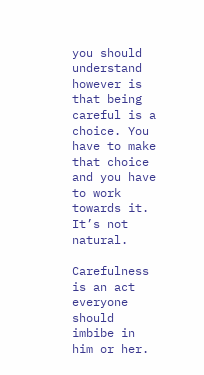you should understand however is that being careful is a choice. You have to make that choice and you have to work towards it. It’s not natural.

Carefulness is an act everyone should imbibe in him or her.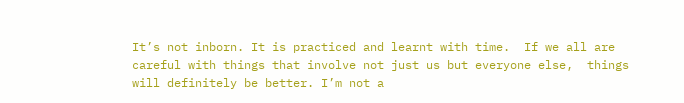It’s not inborn. It is practiced and learnt with time.  If we all are careful with things that involve not just us but everyone else,  things will definitely be better. I’m not a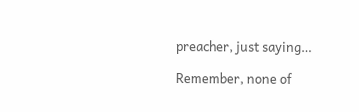preacher, just saying…

Remember, none of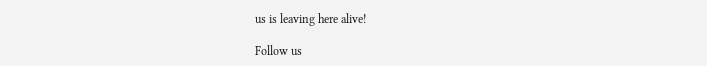us is leaving here alive!

Follow us